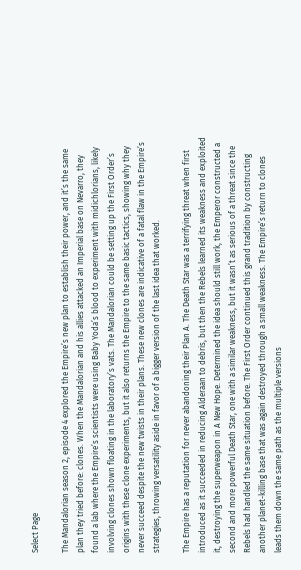Select Page

The Mandalorian season 2, episode 4 explored the Empire’s new plan to establish their power, and it’s the same plan they tried before: clones. When the Mandalorian and his allies attacked an Imperial base on Nevarro, they found a lab where the Empire’s scientists were using Baby Yoda’s blood to experiment with midichlorians, likely involving clones shown floating in the laboratory’s vats. The Mandalorian could be setting up the First Order’s origins with these clone experiments, but it also returns the Empire to the same basic tactics, showing why they never succeed despite the new twists in their plans. These new clones are indicative of a fatal flaw in the Empire’s strategies, throwing versatility aside in favor of a bigger version of the last idea that worked.

The Empire has a reputation for never abandoning their Plan A. The Death Star was a terrifying threat when first introduced as it succeeded in reducing Alderaan to debris, but then the Rebels learned its weakness and exploited it, destroying the superweapon in A New Hope. Determined the idea should still work, the Emperor constructed a second and more powerful Death Star, one with a similar weakness, but it wasn’t as serious of a threat since the Rebels had handled the same situation before. The First Order continued this grand tradition by constructing another planet-killing base that was again destroyed through a small weakness. The Empire’s return to clones leads them down the same path as the multiple versions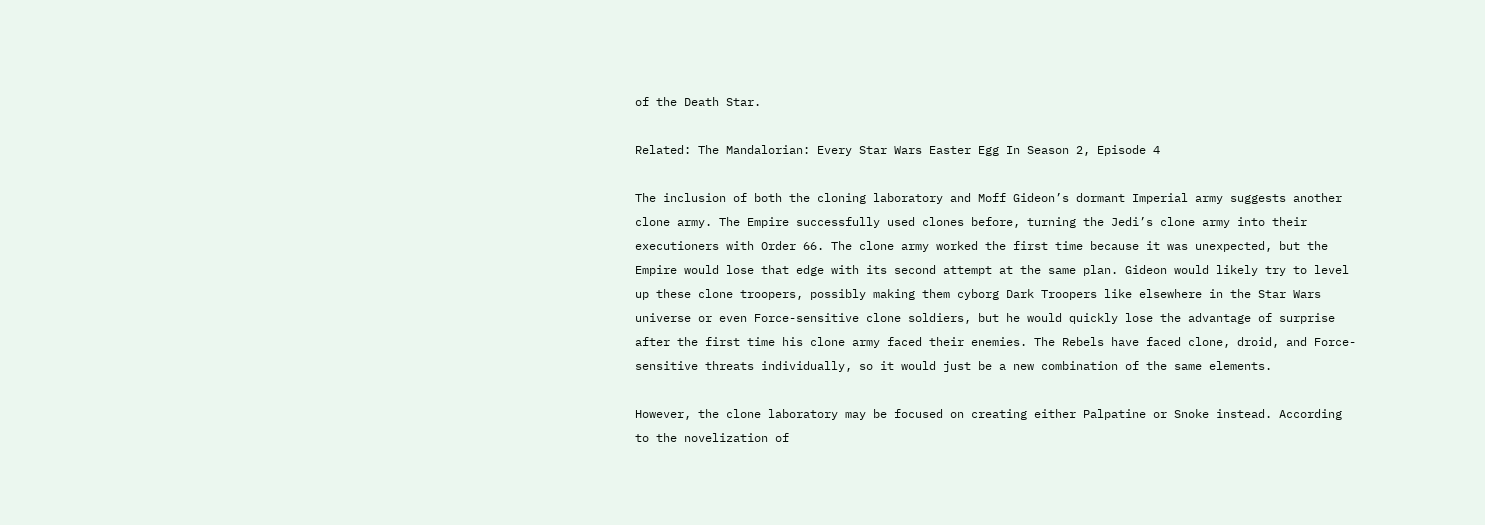of the Death Star.

Related: The Mandalorian: Every Star Wars Easter Egg In Season 2, Episode 4

The inclusion of both the cloning laboratory and Moff Gideon’s dormant Imperial army suggests another clone army. The Empire successfully used clones before, turning the Jedi’s clone army into their executioners with Order 66. The clone army worked the first time because it was unexpected, but the Empire would lose that edge with its second attempt at the same plan. Gideon would likely try to level up these clone troopers, possibly making them cyborg Dark Troopers like elsewhere in the Star Wars universe or even Force-sensitive clone soldiers, but he would quickly lose the advantage of surprise after the first time his clone army faced their enemies. The Rebels have faced clone, droid, and Force-sensitive threats individually, so it would just be a new combination of the same elements.

However, the clone laboratory may be focused on creating either Palpatine or Snoke instead. According to the novelization of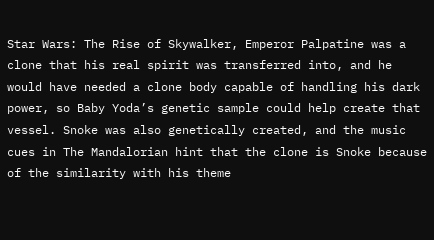Star Wars: The Rise of Skywalker, Emperor Palpatine was a clone that his real spirit was transferred into, and he would have needed a clone body capable of handling his dark power, so Baby Yoda’s genetic sample could help create that vessel. Snoke was also genetically created, and the music cues in The Mandalorian hint that the clone is Snoke because of the similarity with his theme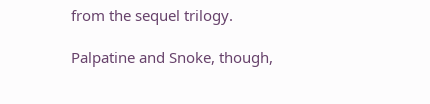from the sequel trilogy.

Palpatine and Snoke, though,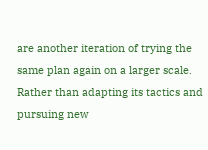are another iteration of trying the same plan again on a larger scale. Rather than adapting its tactics and pursuing new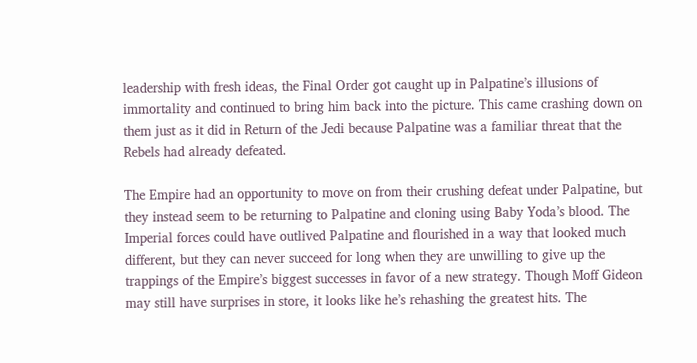leadership with fresh ideas, the Final Order got caught up in Palpatine’s illusions of immortality and continued to bring him back into the picture. This came crashing down on them just as it did in Return of the Jedi because Palpatine was a familiar threat that the Rebels had already defeated.

The Empire had an opportunity to move on from their crushing defeat under Palpatine, but they instead seem to be returning to Palpatine and cloning using Baby Yoda’s blood. The Imperial forces could have outlived Palpatine and flourished in a way that looked much different, but they can never succeed for long when they are unwilling to give up the trappings of the Empire’s biggest successes in favor of a new strategy. Though Moff Gideon may still have surprises in store, it looks like he’s rehashing the greatest hits. The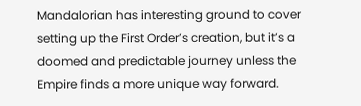Mandalorian has interesting ground to cover setting up the First Order’s creation, but it’s a doomed and predictable journey unless the Empire finds a more unique way forward.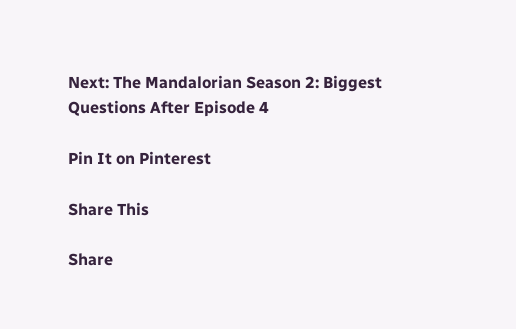Next: The Mandalorian Season 2: Biggest Questions After Episode 4

Pin It on Pinterest

Share This

Share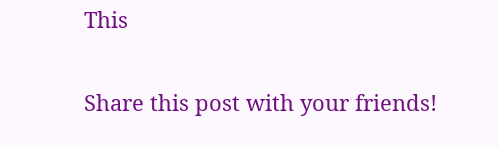This

Share this post with your friends!